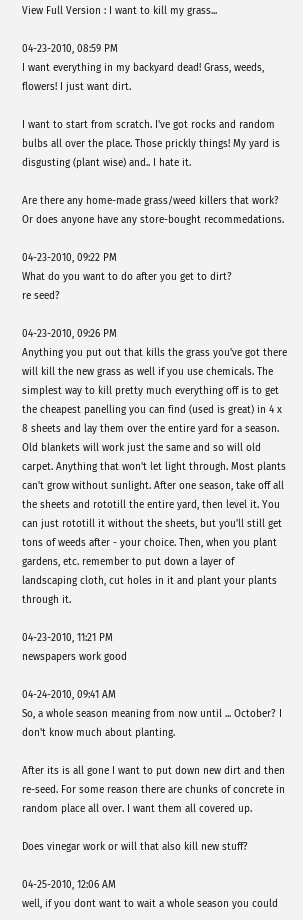View Full Version : I want to kill my grass...

04-23-2010, 08:59 PM
I want everything in my backyard dead! Grass, weeds, flowers! I just want dirt.

I want to start from scratch. I've got rocks and random bulbs all over the place. Those prickly things! My yard is disgusting (plant wise) and.. I hate it.

Are there any home-made grass/weed killers that work? Or does anyone have any store-bought recommedations.

04-23-2010, 09:22 PM
What do you want to do after you get to dirt?
re seed?

04-23-2010, 09:26 PM
Anything you put out that kills the grass you've got there will kill the new grass as well if you use chemicals. The simplest way to kill pretty much everything off is to get the cheapest panelling you can find (used is great) in 4 x 8 sheets and lay them over the entire yard for a season. Old blankets will work just the same and so will old carpet. Anything that won't let light through. Most plants can't grow without sunlight. After one season, take off all the sheets and rototill the entire yard, then level it. You can just rototill it without the sheets, but you'll still get tons of weeds after - your choice. Then, when you plant gardens, etc. remember to put down a layer of landscaping cloth, cut holes in it and plant your plants through it.

04-23-2010, 11:21 PM
newspapers work good

04-24-2010, 09:41 AM
So, a whole season meaning from now until ... October? I don't know much about planting.

After its is all gone I want to put down new dirt and then re-seed. For some reason there are chunks of concrete in random place all over. I want them all covered up.

Does vinegar work or will that also kill new stuff?

04-25-2010, 12:06 AM
well, if you dont want to wait a whole season you could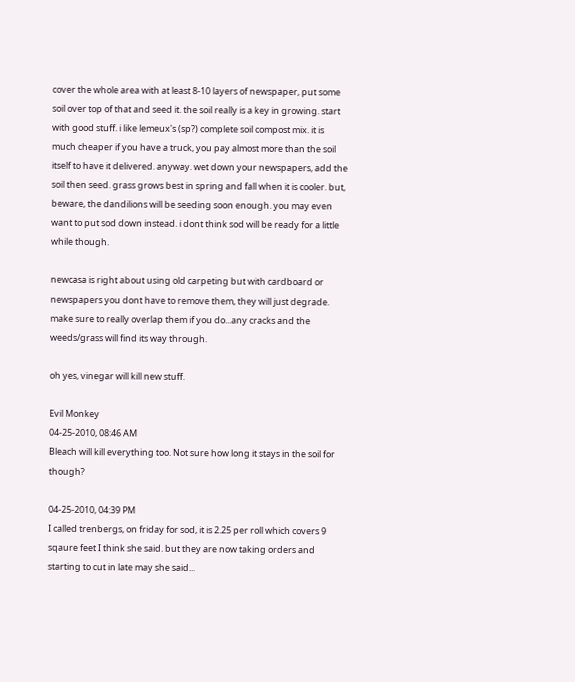cover the whole area with at least 8-10 layers of newspaper, put some soil over top of that and seed it. the soil really is a key in growing. start with good stuff. i like lemeux's (sp?) complete soil compost mix. it is much cheaper if you have a truck, you pay almost more than the soil itself to have it delivered. anyway. wet down your newspapers, add the soil then seed. grass grows best in spring and fall when it is cooler. but, beware, the dandilions will be seeding soon enough. you may even want to put sod down instead. i dont think sod will be ready for a little while though.

newcasa is right about using old carpeting but with cardboard or newspapers you dont have to remove them, they will just degrade. make sure to really overlap them if you do...any cracks and the weeds/grass will find its way through.

oh yes, vinegar will kill new stuff.

Evil Monkey
04-25-2010, 08:46 AM
Bleach will kill everything too. Not sure how long it stays in the soil for though?

04-25-2010, 04:39 PM
I called trenbergs, on friday for sod, it is 2.25 per roll which covers 9 sqaure feet I think she said. but they are now taking orders and starting to cut in late may she said...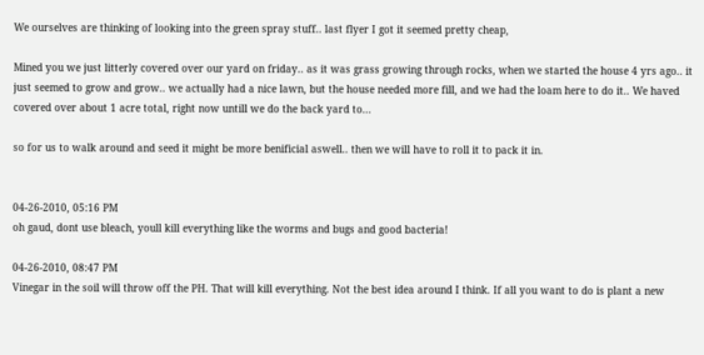We ourselves are thinking of looking into the green spray stuff.. last flyer I got it seemed pretty cheap,

Mined you we just litterly covered over our yard on friday.. as it was grass growing through rocks, when we started the house 4 yrs ago.. it just seemed to grow and grow.. we actually had a nice lawn, but the house needed more fill, and we had the loam here to do it.. We haved covered over about 1 acre total, right now untill we do the back yard to...

so for us to walk around and seed it might be more benificial aswell.. then we will have to roll it to pack it in.


04-26-2010, 05:16 PM
oh gaud, dont use bleach, youll kill everything like the worms and bugs and good bacteria!

04-26-2010, 08:47 PM
Vinegar in the soil will throw off the PH. That will kill everything. Not the best idea around I think. If all you want to do is plant a new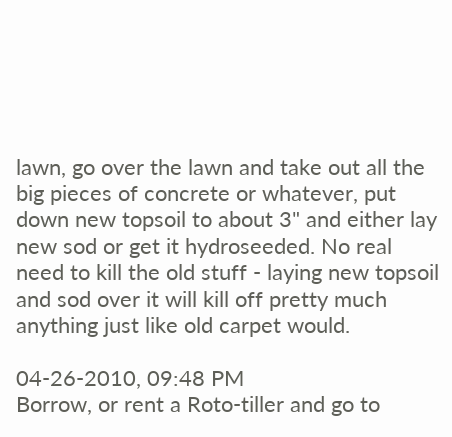lawn, go over the lawn and take out all the big pieces of concrete or whatever, put down new topsoil to about 3" and either lay new sod or get it hydroseeded. No real need to kill the old stuff - laying new topsoil and sod over it will kill off pretty much anything just like old carpet would.

04-26-2010, 09:48 PM
Borrow, or rent a Roto-tiller and go to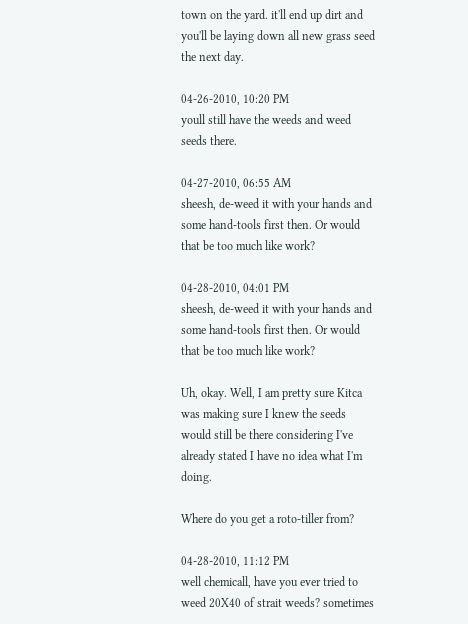town on the yard. it'll end up dirt and you'll be laying down all new grass seed the next day.

04-26-2010, 10:20 PM
youll still have the weeds and weed seeds there.

04-27-2010, 06:55 AM
sheesh, de-weed it with your hands and some hand-tools first then. Or would that be too much like work?

04-28-2010, 04:01 PM
sheesh, de-weed it with your hands and some hand-tools first then. Or would that be too much like work?

Uh, okay. Well, I am pretty sure Kitca was making sure I knew the seeds would still be there considering I've already stated I have no idea what I'm doing.

Where do you get a roto-tiller from?

04-28-2010, 11:12 PM
well chemicall, have you ever tried to weed 20X40 of strait weeds? sometimes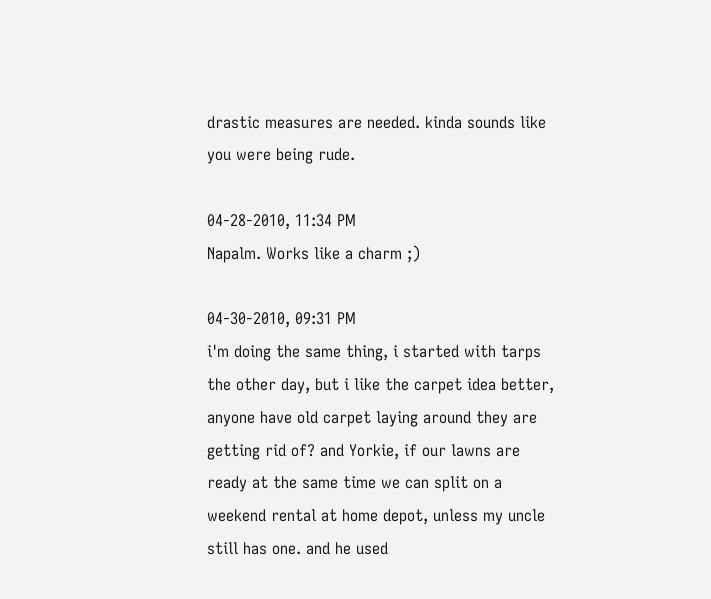drastic measures are needed. kinda sounds like you were being rude.

04-28-2010, 11:34 PM
Napalm. Works like a charm ;)

04-30-2010, 09:31 PM
i'm doing the same thing, i started with tarps the other day, but i like the carpet idea better, anyone have old carpet laying around they are getting rid of? and Yorkie, if our lawns are ready at the same time we can split on a weekend rental at home depot, unless my uncle still has one. and he used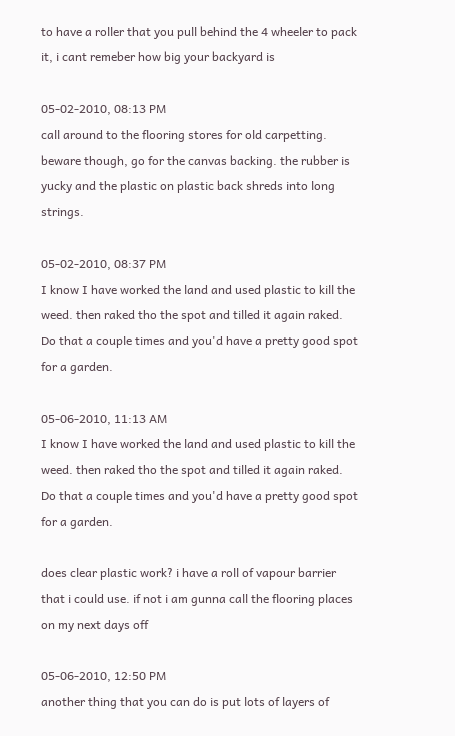to have a roller that you pull behind the 4 wheeler to pack it, i cant remeber how big your backyard is

05-02-2010, 08:13 PM
call around to the flooring stores for old carpetting. beware though, go for the canvas backing. the rubber is yucky and the plastic on plastic back shreds into long strings.

05-02-2010, 08:37 PM
I know I have worked the land and used plastic to kill the weed. then raked tho the spot and tilled it again raked. Do that a couple times and you'd have a pretty good spot for a garden.

05-06-2010, 11:13 AM
I know I have worked the land and used plastic to kill the weed. then raked tho the spot and tilled it again raked. Do that a couple times and you'd have a pretty good spot for a garden.

does clear plastic work? i have a roll of vapour barrier that i could use. if not i am gunna call the flooring places on my next days off

05-06-2010, 12:50 PM
another thing that you can do is put lots of layers of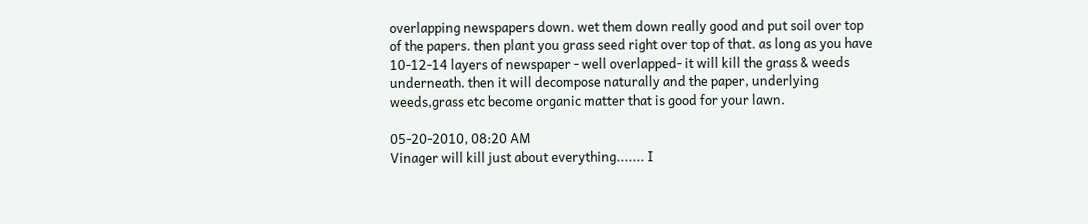overlapping newspapers down. wet them down really good and put soil over top of the papers. then plant you grass seed right over top of that. as long as you have 10-12-14 layers of newspaper - well overlapped- it will kill the grass & weeds underneath. then it will decompose naturally and the paper, underlying weeds,grass etc become organic matter that is good for your lawn.

05-20-2010, 08:20 AM
Vinager will kill just about everything....... I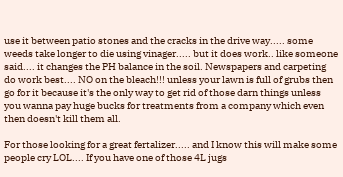use it between patio stones and the cracks in the drive way..... some weeds take longer to die using vinager..... but it does work.. like someone said.... it changes the PH balance in the soil. Newspapers and carpeting do work best.... NO on the bleach!!! unless your lawn is full of grubs then go for it because it's the only way to get rid of those darn things unless you wanna pay huge bucks for treatments from a company which even then doesn't kill them all.

For those looking for a great fertalizer..... and I know this will make some people cry LOL.... If you have one of those 4L jugs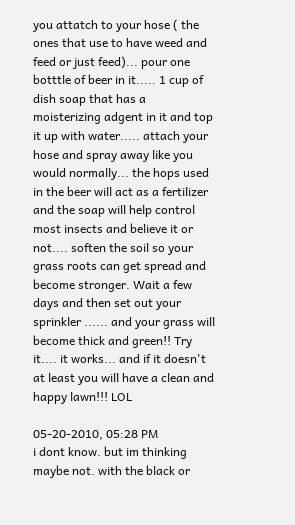you attatch to your hose ( the ones that use to have weed and feed or just feed)... pour one botttle of beer in it..... 1 cup of dish soap that has a moisterizing adgent in it and top it up with water..... attach your hose and spray away like you would normally... the hops used in the beer will act as a fertilizer and the soap will help control most insects and believe it or not.... soften the soil so your grass roots can get spread and become stronger. Wait a few days and then set out your sprinkler ...... and your grass will become thick and green!! Try it.... it works... and if it doesn't at least you will have a clean and happy lawn!!! LOL

05-20-2010, 05:28 PM
i dont know. but im thinking maybe not. with the black or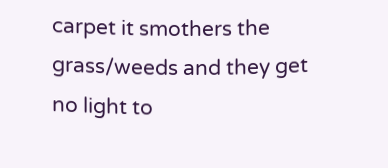carpet it smothers the grass/weeds and they get no light to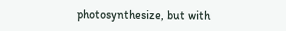photosynthesize, but with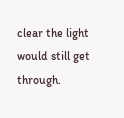clear the light would still get through.